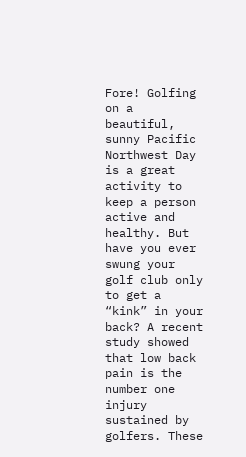Fore! Golfing on a beautiful, sunny Pacific Northwest Day is a great activity to keep a person active and healthy. But have you ever swung your golf club only to get a “kink” in your back? A recent study showed that low back pain is the number one injury sustained by golfers. These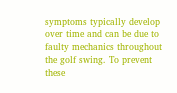symptoms typically develop over time and can be due to faulty mechanics throughout the golf swing. To prevent these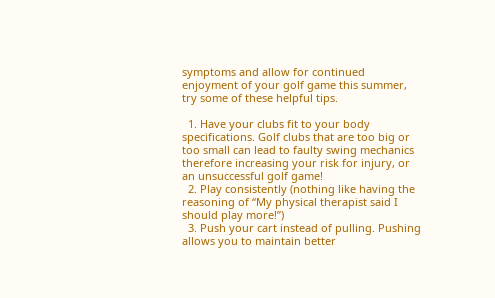symptoms and allow for continued enjoyment of your golf game this summer, try some of these helpful tips.

  1. Have your clubs fit to your body specifications. Golf clubs that are too big or too small can lead to faulty swing mechanics therefore increasing your risk for injury, or an unsuccessful golf game!
  2. Play consistently (nothing like having the reasoning of “My physical therapist said I should play more!”)
  3. Push your cart instead of pulling. Pushing allows you to maintain better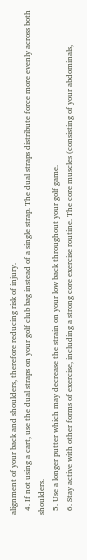alignment of your back and shoulders, therefore reducing risk of injury.
  4. If not using a cart, use the dual straps on your golf club bag instead of a single strap. The dual straps distribute force more evenly across both shoulders.
  5. Use a longer putter which may decrease the strain on your low back throughout your golf game.
  6. Stay active with other forms of exercise, including a strong core exercise routine. The core muscles (consisting of your abdominals,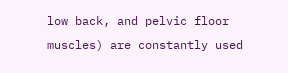low back, and pelvic floor muscles) are constantly used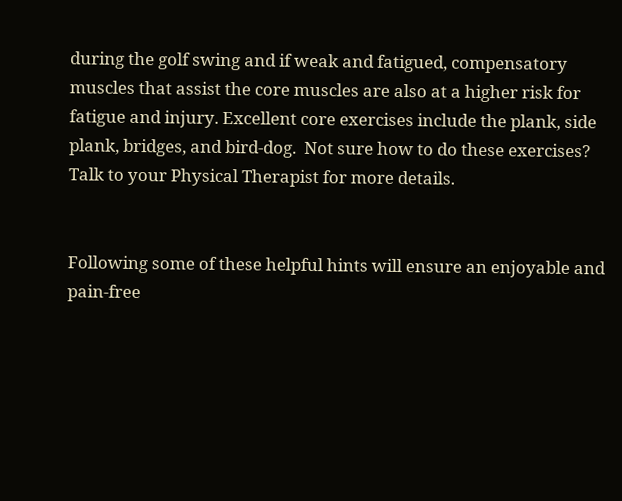during the golf swing and if weak and fatigued, compensatory muscles that assist the core muscles are also at a higher risk for fatigue and injury. Excellent core exercises include the plank, side plank, bridges, and bird-dog.  Not sure how to do these exercises?  Talk to your Physical Therapist for more details.


Following some of these helpful hints will ensure an enjoyable and pain-free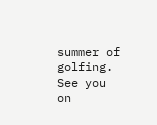summer of golfing. See you on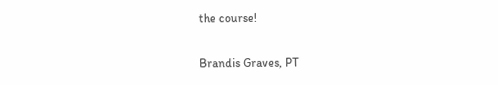the course!

Brandis Graves, PT